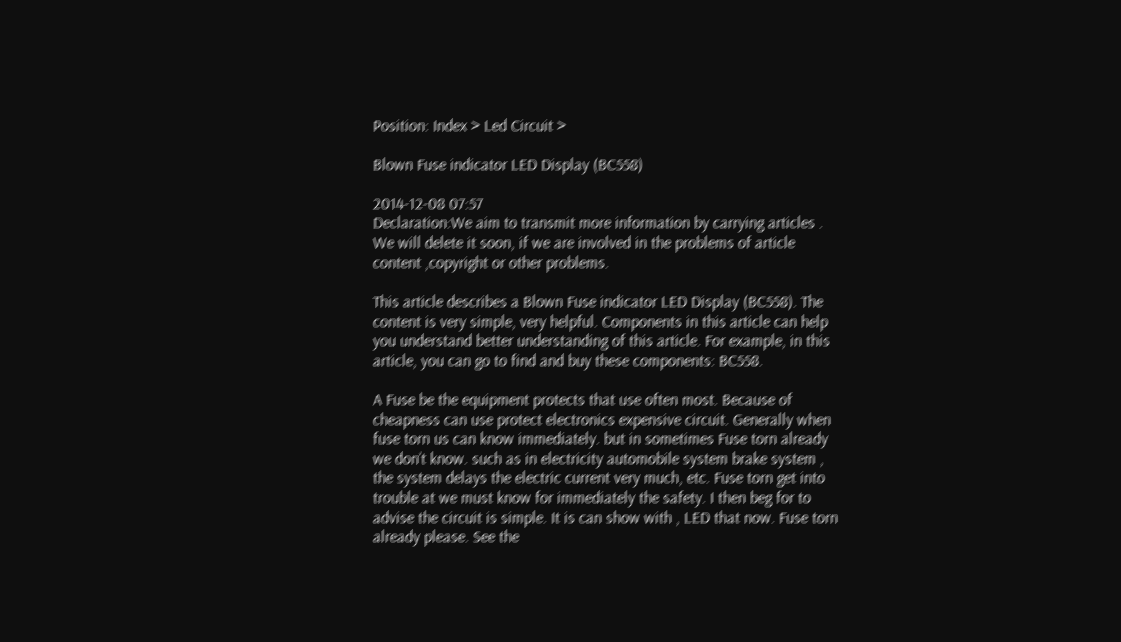Position: Index > Led Circuit >

Blown Fuse indicator LED Display (BC558)

2014-12-08 07:57
Declaration:We aim to transmit more information by carrying articles . We will delete it soon, if we are involved in the problems of article content ,copyright or other problems.

This article describes a Blown Fuse indicator LED Display (BC558). The content is very simple, very helpful. Components in this article can help you understand better understanding of this article. For example, in this article, you can go to find and buy these components: BC558.

A Fuse be the equipment protects that use often most. Because of cheapness can use protect electronics expensive circuit. Generally when fuse torn us can know immediately. but in sometimes Fuse torn already we don’t know. such as in electricity automobile system brake system , the system delays the electric current very much, etc. Fuse torn get into trouble at we must know for immediately the safety. I then beg for to advise the circuit is simple. It is can show with , LED that now. Fuse torn already please. See the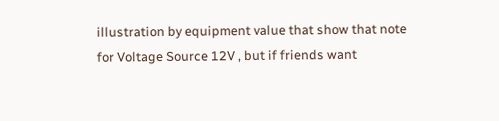illustration by equipment value that show that note for Voltage Source 12V , but if friends want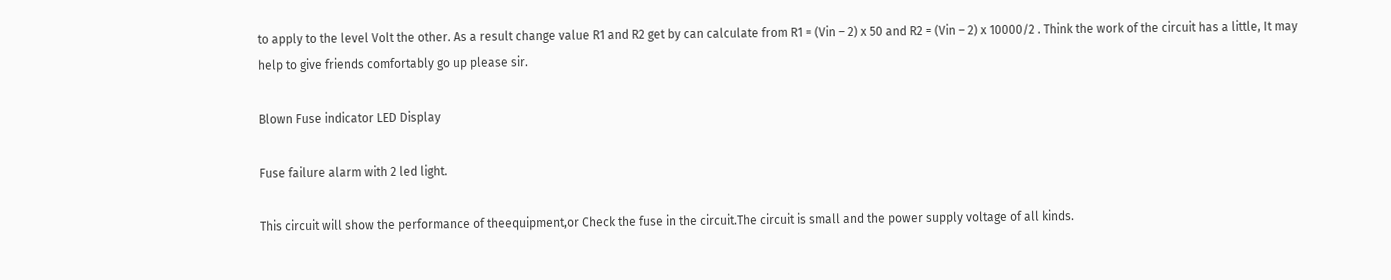to apply to the level Volt the other. As a result change value R1 and R2 get by can calculate from R1 = (Vin – 2) x 50 and R2 = (Vin – 2) x 10000/2 . Think the work of the circuit has a little, It may help to give friends comfortably go up please sir.

Blown Fuse indicator LED Display

Fuse failure alarm with 2 led light.

This circuit will show the performance of theequipment,or Check the fuse in the circuit.The circuit is small and the power supply voltage of all kinds.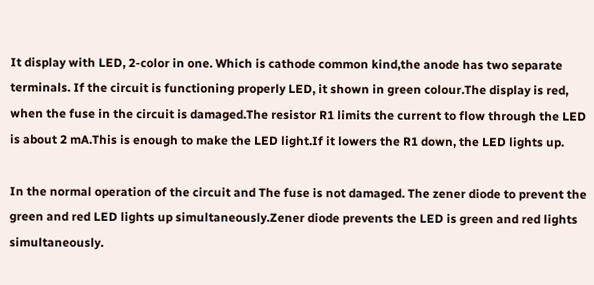It display with LED, 2-color in one. Which is cathode common kind,the anode has two separate terminals. If the circuit is functioning properly LED, it shown in green colour.The display is red, when the fuse in the circuit is damaged.The resistor R1 limits the current to flow through the LED is about 2 mA.This is enough to make the LED light.If it lowers the R1 down, the LED lights up.

In the normal operation of the circuit and The fuse is not damaged. The zener diode to prevent the green and red LED lights up simultaneously.Zener diode prevents the LED is green and red lights simultaneously.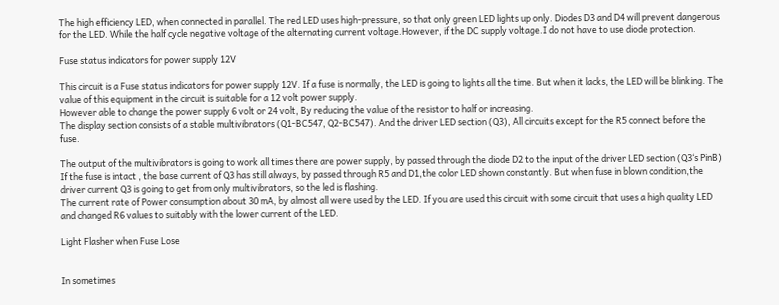The high efficiency LED, when connected in parallel. The red LED uses high-pressure, so that only green LED lights up only. Diodes D3 and D4 will prevent dangerous for the LED. While the half cycle negative voltage of the alternating current voltage.However, if the DC supply voltage.I do not have to use diode protection.

Fuse status indicators for power supply 12V

This circuit is a Fuse status indicators for power supply 12V. If a fuse is normally, the LED is going to lights all the time. But when it lacks, the LED will be blinking. The value of this equipment in the circuit is suitable for a 12 volt power supply.
However able to change the power supply 6 volt or 24 volt, By reducing the value of the resistor to half or increasing.
The display section consists of a stable multivibrators (Q1-BC547, Q2-BC547). And the driver LED section (Q3), All circuits except for the R5 connect before the fuse.

The output of the multivibrators is going to work all times there are power supply, by passed through the diode D2 to the input of the driver LED section (Q3‘s PinB) If the fuse is intact , the base current of Q3 has still always, by passed through R5 and D1,the color LED shown constantly. But when fuse in blown condition,the driver current Q3 is going to get from only multivibrators, so the led is flashing.
The current rate of Power consumption about 30 mA, by almost all were used by the LED. If you are used this circuit with some circuit that uses a high quality LED and changed R6 values to suitably with the lower current of the LED.

Light Flasher when Fuse Lose


In sometimes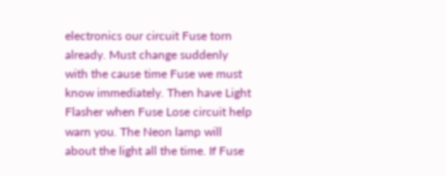electronics our circuit Fuse torn already. Must change suddenly with the cause time Fuse we must know immediately. Then have Light Flasher when Fuse Lose circuit help warn you. The Neon lamp will about the light all the time. If Fuse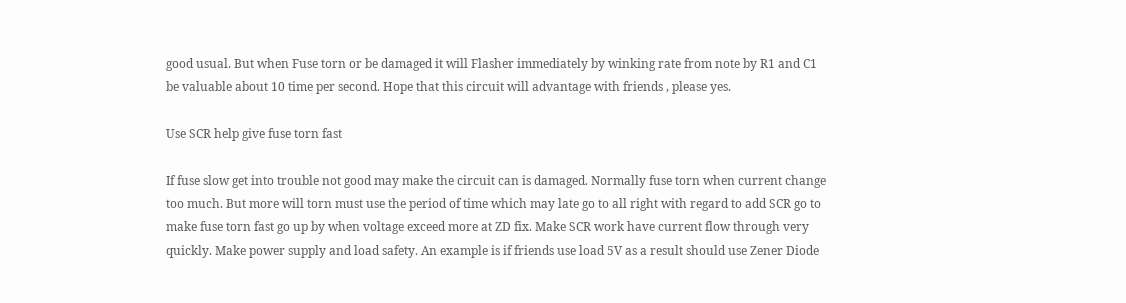good usual. But when Fuse torn or be damaged it will Flasher immediately by winking rate from note by R1 and C1 be valuable about 10 time per second. Hope that this circuit will advantage with friends , please yes.

Use SCR help give fuse torn fast

If fuse slow get into trouble not good may make the circuit can is damaged. Normally fuse torn when current change too much. But more will torn must use the period of time which may late go to all right with regard to add SCR go to make fuse torn fast go up by when voltage exceed more at ZD fix. Make SCR work have current flow through very quickly. Make power supply and load safety. An example is if friends use load 5V as a result should use Zener Diode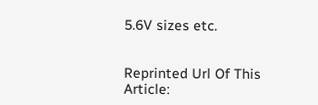5.6V sizes etc.


Reprinted Url Of This Article: